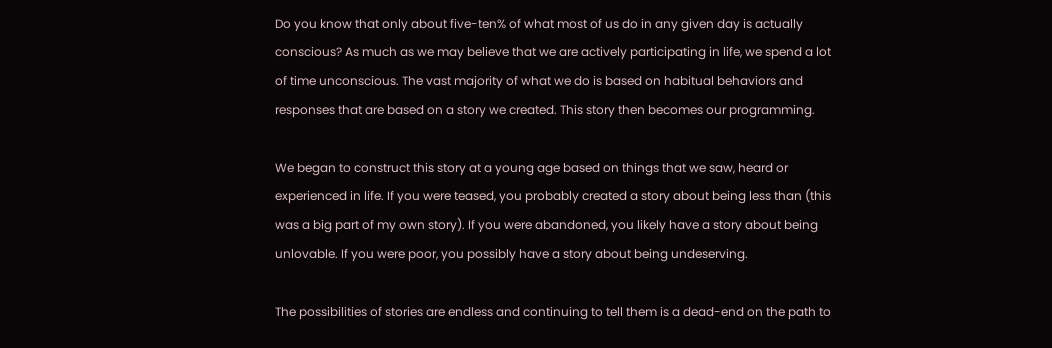Do you know that only about five-ten% of what most of us do in any given day is actually conscious? As much as we may believe that we are actively participating in life, we spend a lot of time unconscious. The vast majority of what we do is based on habitual behaviors and responses that are based on a story we created. This story then becomes our programming.

We began to construct this story at a young age based on things that we saw, heard or experienced in life. If you were teased, you probably created a story about being less than (this was a big part of my own story). If you were abandoned, you likely have a story about being unlovable. If you were poor, you possibly have a story about being undeserving.

The possibilities of stories are endless and continuing to tell them is a dead-end on the path to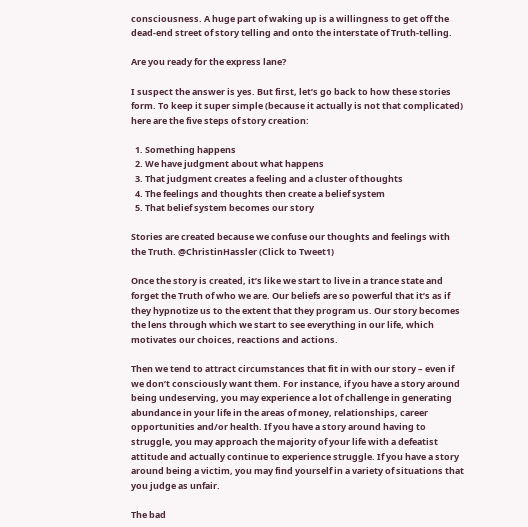consciousness. A huge part of waking up is a willingness to get off the dead-end street of story telling and onto the interstate of Truth-telling.

Are you ready for the express lane?

I suspect the answer is yes. But first, let’s go back to how these stories form. To keep it super simple (because it actually is not that complicated) here are the five steps of story creation:

  1. Something happens
  2. We have judgment about what happens
  3. That judgment creates a feeling and a cluster of thoughts
  4. The feelings and thoughts then create a belief system
  5. That belief system becomes our story

Stories are created because we confuse our thoughts and feelings with the Truth. @ChristinHassler (Click to Tweet1)

Once the story is created, it’s like we start to live in a trance state and forget the Truth of who we are. Our beliefs are so powerful that it’s as if they hypnotize us to the extent that they program us. Our story becomes the lens through which we start to see everything in our life, which motivates our choices, reactions and actions.

Then we tend to attract circumstances that fit in with our story – even if we don’t consciously want them. For instance, if you have a story around being undeserving, you may experience a lot of challenge in generating abundance in your life in the areas of money, relationships, career opportunities and/or health. If you have a story around having to struggle, you may approach the majority of your life with a defeatist attitude and actually continue to experience struggle. If you have a story around being a victim, you may find yourself in a variety of situations that you judge as unfair.

The bad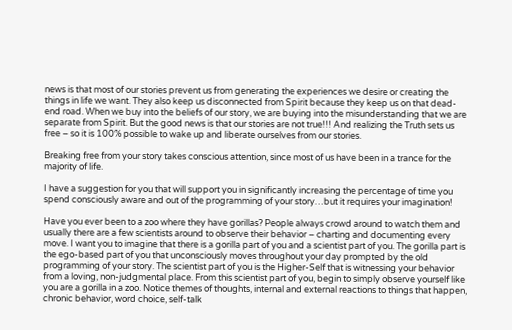news is that most of our stories prevent us from generating the experiences we desire or creating the things in life we want. They also keep us disconnected from Spirit because they keep us on that dead-end road. When we buy into the beliefs of our story, we are buying into the misunderstanding that we are separate from Spirit. But the good news is that our stories are not true!!! And realizing the Truth sets us free – so it is 100% possible to wake up and liberate ourselves from our stories.

Breaking free from your story takes conscious attention, since most of us have been in a trance for the majority of life.

I have a suggestion for you that will support you in significantly increasing the percentage of time you spend consciously aware and out of the programming of your story…but it requires your imagination!

Have you ever been to a zoo where they have gorillas? People always crowd around to watch them and usually there are a few scientists around to observe their behavior – charting and documenting every move. I want you to imagine that there is a gorilla part of you and a scientist part of you. The gorilla part is the ego-based part of you that unconsciously moves throughout your day prompted by the old programming of your story. The scientist part of you is the Higher-Self that is witnessing your behavior from a loving, non-judgmental place. From this scientist part of you, begin to simply observe yourself like you are a gorilla in a zoo. Notice themes of thoughts, internal and external reactions to things that happen, chronic behavior, word choice, self-talk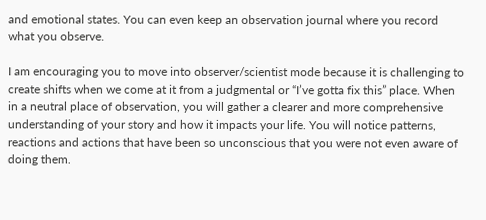and emotional states. You can even keep an observation journal where you record what you observe.

I am encouraging you to move into observer/scientist mode because it is challenging to create shifts when we come at it from a judgmental or “I’ve gotta fix this” place. When in a neutral place of observation, you will gather a clearer and more comprehensive understanding of your story and how it impacts your life. You will notice patterns, reactions and actions that have been so unconscious that you were not even aware of doing them.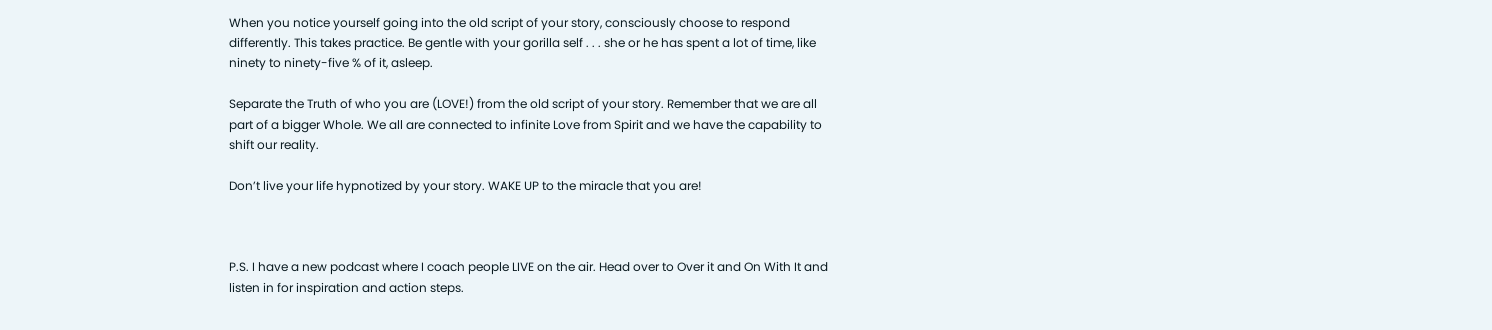When you notice yourself going into the old script of your story, consciously choose to respond differently. This takes practice. Be gentle with your gorilla self . . . she or he has spent a lot of time, like ninety to ninety-five % of it, asleep.

Separate the Truth of who you are (LOVE!) from the old script of your story. Remember that we are all part of a bigger Whole. We all are connected to infinite Love from Spirit and we have the capability to shift our reality.

Don’t live your life hypnotized by your story. WAKE UP to the miracle that you are!



P.S. I have a new podcast where I coach people LIVE on the air. Head over to Over it and On With It and listen in for inspiration and action steps.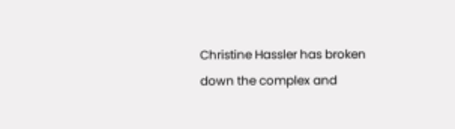Christine Hassler has broken down the complex and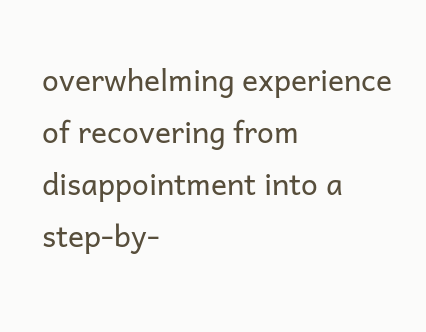overwhelming experience of recovering from disappointment into a step-by-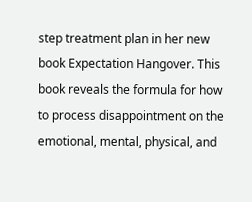step treatment plan in her new book Expectation Hangover. This book reveals the formula for how to process disappointment on the emotional, mental, physical, and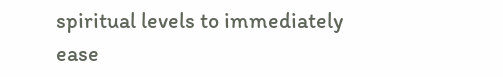spiritual levels to immediately ease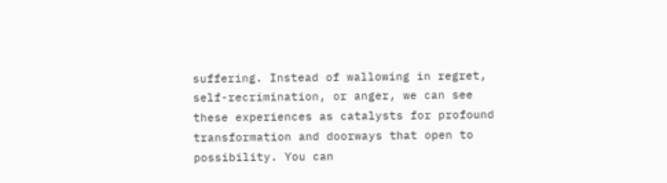suffering. Instead of wallowing in regret, self-recrimination, or anger, we can see these experiences as catalysts for profound transformation and doorways that open to possibility. You can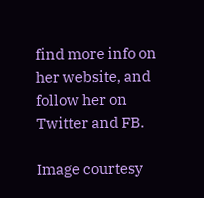find more info on her website, and follow her on Twitter and FB.

Image courtesy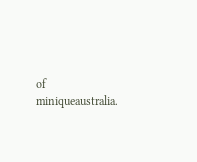of miniqueaustralia.